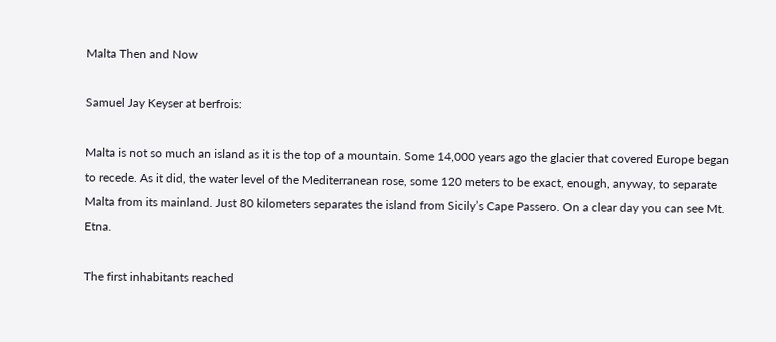Malta Then and Now

Samuel Jay Keyser at berfrois:

Malta is not so much an island as it is the top of a mountain. Some 14,000 years ago the glacier that covered Europe began to recede. As it did, the water level of the Mediterranean rose, some 120 meters to be exact, enough, anyway, to separate Malta from its mainland. Just 80 kilometers separates the island from Sicily’s Cape Passero. On a clear day you can see Mt. Etna.

The first inhabitants reached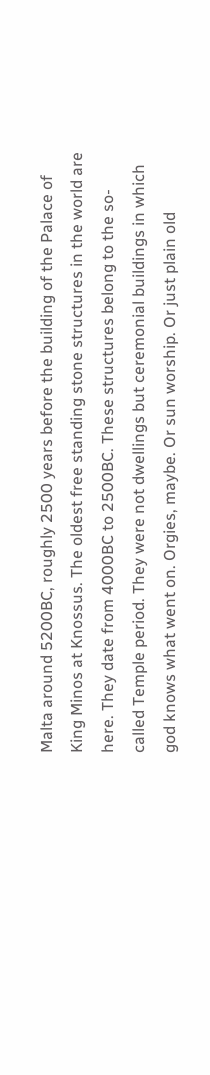Malta around 5200BC, roughly 2500 years before the building of the Palace of King Minos at Knossus. The oldest free standing stone structures in the world are here. They date from 4000BC to 2500BC. These structures belong to the so-called Temple period. They were not dwellings but ceremonial buildings in which god knows what went on. Orgies, maybe. Or sun worship. Or just plain old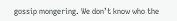gossip mongering. We don’t know who the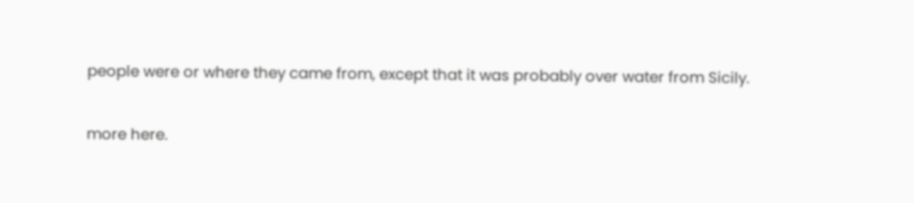people were or where they came from, except that it was probably over water from Sicily.

more here.